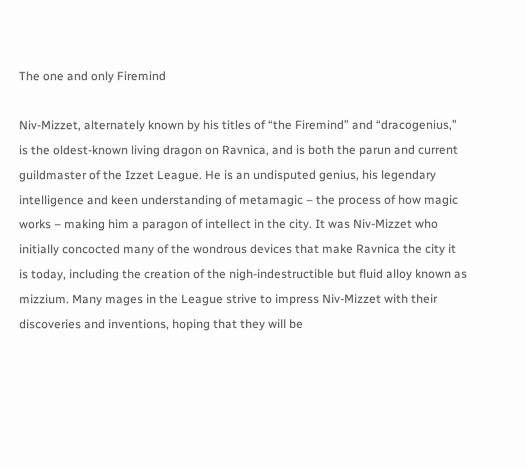The one and only Firemind

Niv-Mizzet, alternately known by his titles of “the Firemind” and “dracogenius,” is the oldest-known living dragon on Ravnica, and is both the parun and current guildmaster of the Izzet League. He is an undisputed genius, his legendary intelligence and keen understanding of metamagic – the process of how magic works – making him a paragon of intellect in the city. It was Niv-Mizzet who initially concocted many of the wondrous devices that make Ravnica the city it is today, including the creation of the nigh-indestructible but fluid alloy known as mizzium. Many mages in the League strive to impress Niv-Mizzet with their discoveries and inventions, hoping that they will be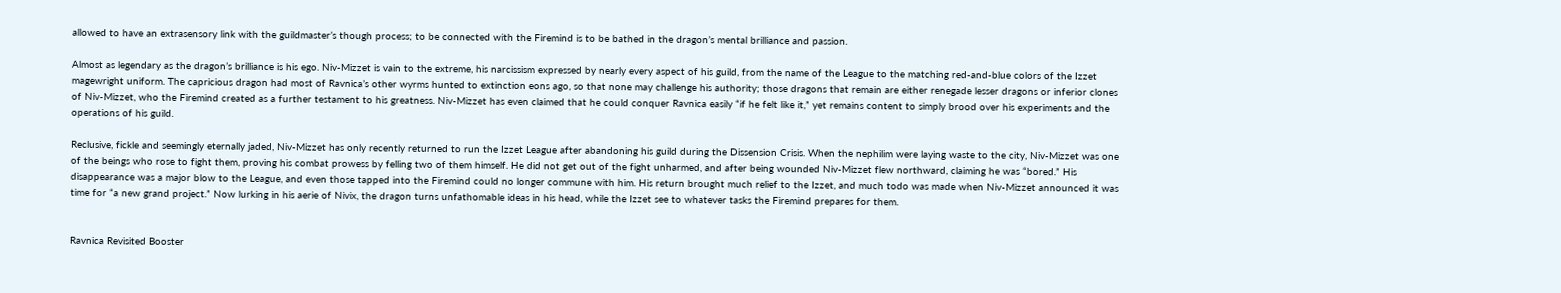allowed to have an extrasensory link with the guildmaster’s though process; to be connected with the Firemind is to be bathed in the dragon’s mental brilliance and passion.

Almost as legendary as the dragon’s brilliance is his ego. Niv-Mizzet is vain to the extreme, his narcissism expressed by nearly every aspect of his guild, from the name of the League to the matching red-and-blue colors of the Izzet magewright uniform. The capricious dragon had most of Ravnica’s other wyrms hunted to extinction eons ago, so that none may challenge his authority; those dragons that remain are either renegade lesser dragons or inferior clones of Niv-Mizzet, who the Firemind created as a further testament to his greatness. Niv-Mizzet has even claimed that he could conquer Ravnica easily “if he felt like it,” yet remains content to simply brood over his experiments and the operations of his guild.

Reclusive, fickle and seemingly eternally jaded, Niv-Mizzet has only recently returned to run the Izzet League after abandoning his guild during the Dissension Crisis. When the nephilim were laying waste to the city, Niv-Mizzet was one of the beings who rose to fight them, proving his combat prowess by felling two of them himself. He did not get out of the fight unharmed, and after being wounded Niv-Mizzet flew northward, claiming he was “bored.” His disappearance was a major blow to the League, and even those tapped into the Firemind could no longer commune with him. His return brought much relief to the Izzet, and much todo was made when Niv-Mizzet announced it was time for “a new grand project.” Now lurking in his aerie of Nivix, the dragon turns unfathomable ideas in his head, while the Izzet see to whatever tasks the Firemind prepares for them.


Ravnica Revisited Booster